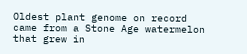Oldest plant genome on record came from a Stone Age watermelon that grew in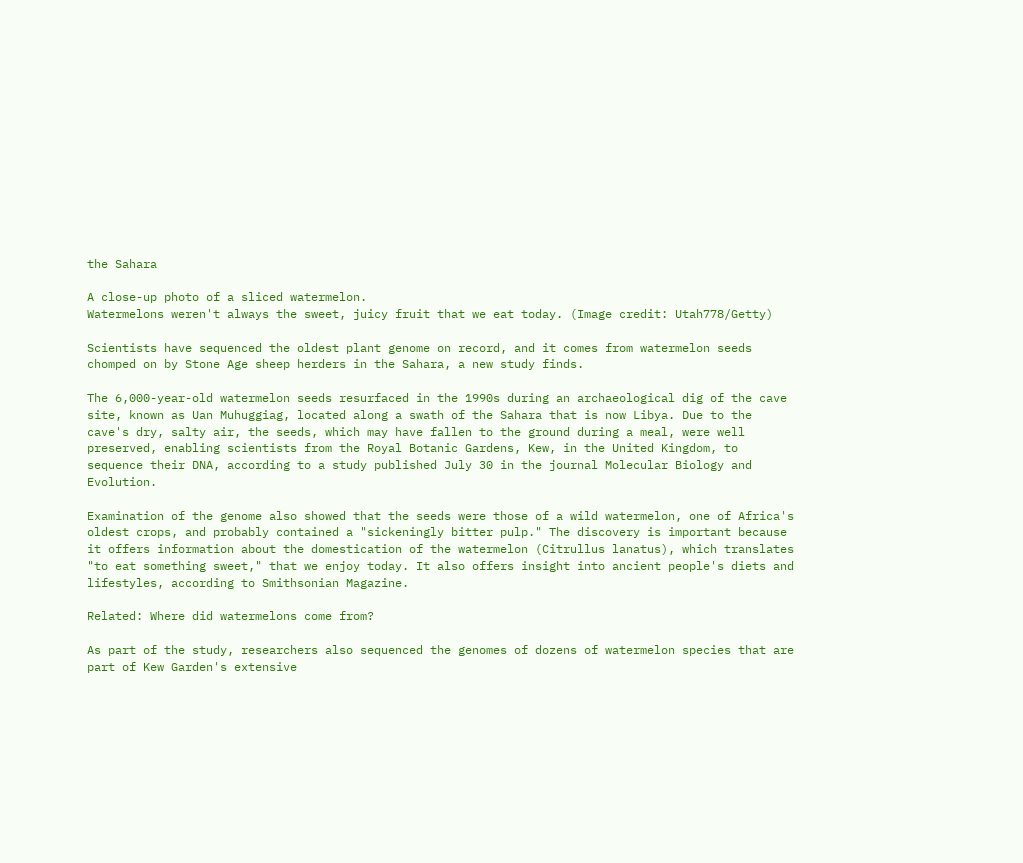the Sahara

A close-up photo of a sliced watermelon.
Watermelons weren't always the sweet, juicy fruit that we eat today. (Image credit: Utah778/Getty)

Scientists have sequenced the oldest plant genome on record, and it comes from watermelon seeds chomped on by Stone Age sheep herders in the Sahara, a new study finds.

The 6,000-year-old watermelon seeds resurfaced in the 1990s during an archaeological dig of the cave site, known as Uan Muhuggiag, located along a swath of the Sahara that is now Libya. Due to the cave's dry, salty air, the seeds, which may have fallen to the ground during a meal, were well preserved, enabling scientists from the Royal Botanic Gardens, Kew, in the United Kingdom, to sequence their DNA, according to a study published July 30 in the journal Molecular Biology and Evolution.

Examination of the genome also showed that the seeds were those of a wild watermelon, one of Africa's oldest crops, and probably contained a "sickeningly bitter pulp." The discovery is important because it offers information about the domestication of the watermelon (Citrullus lanatus), which translates "to eat something sweet," that we enjoy today. It also offers insight into ancient people's diets and lifestyles, according to Smithsonian Magazine.

Related: Where did watermelons come from?

As part of the study, researchers also sequenced the genomes of dozens of watermelon species that are part of Kew Garden's extensive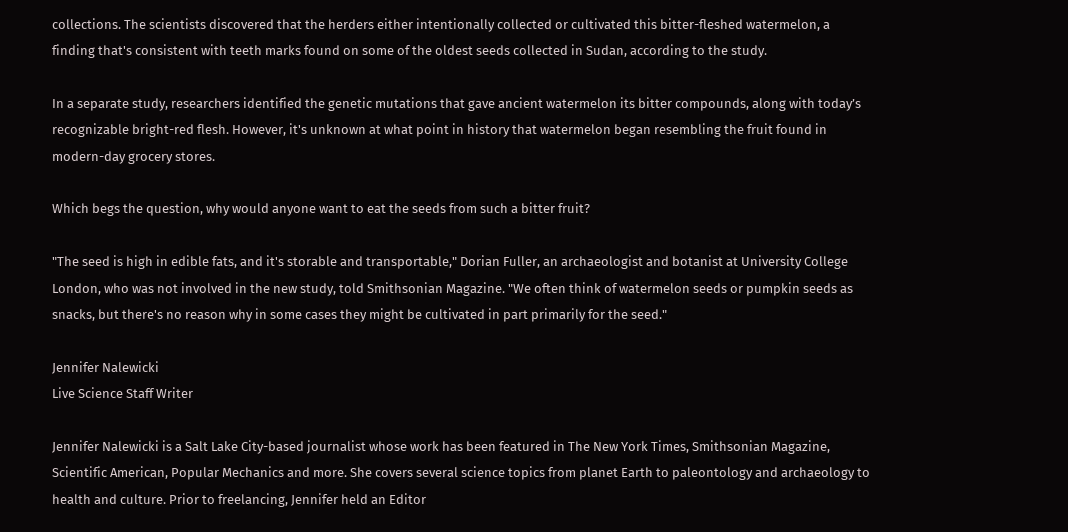collections. The scientists discovered that the herders either intentionally collected or cultivated this bitter-fleshed watermelon, a finding that's consistent with teeth marks found on some of the oldest seeds collected in Sudan, according to the study.

In a separate study, researchers identified the genetic mutations that gave ancient watermelon its bitter compounds, along with today’s recognizable bright-red flesh. However, it's unknown at what point in history that watermelon began resembling the fruit found in modern-day grocery stores.

Which begs the question, why would anyone want to eat the seeds from such a bitter fruit?

"The seed is high in edible fats, and it's storable and transportable," Dorian Fuller, an archaeologist and botanist at University College London, who was not involved in the new study, told Smithsonian Magazine. "We often think of watermelon seeds or pumpkin seeds as snacks, but there's no reason why in some cases they might be cultivated in part primarily for the seed."

Jennifer Nalewicki
Live Science Staff Writer

Jennifer Nalewicki is a Salt Lake City-based journalist whose work has been featured in The New York Times, Smithsonian Magazine, Scientific American, Popular Mechanics and more. She covers several science topics from planet Earth to paleontology and archaeology to health and culture. Prior to freelancing, Jennifer held an Editor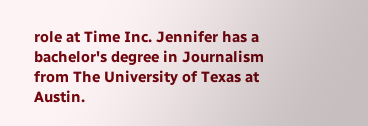role at Time Inc. Jennifer has a bachelor's degree in Journalism from The University of Texas at Austin.